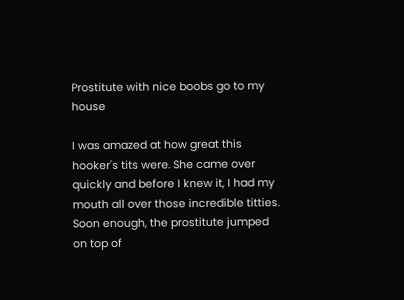Prostitute with nice boobs go to my house

I was amazed at how great this hooker's tits were. She came over quickly and before I knew it, I had my mouth all over those incredible titties. Soon enough, the prostitute jumped on top of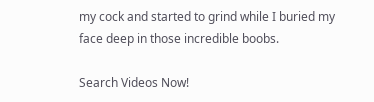my cock and started to grind while I buried my face deep in those incredible boobs.

Search Videos Now!